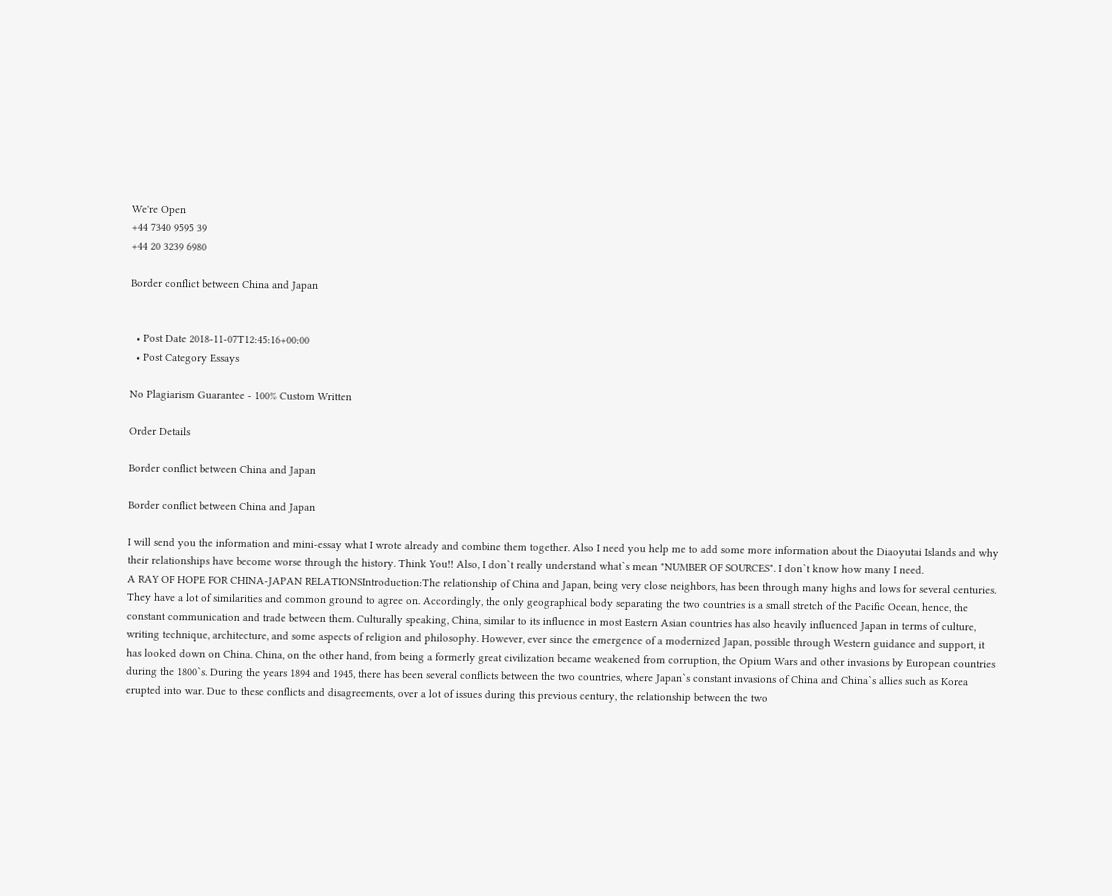We're Open
+44 7340 9595 39
+44 20 3239 6980

Border conflict between China and Japan


  • Post Date 2018-11-07T12:45:16+00:00
  • Post Category Essays

No Plagiarism Guarantee - 100% Custom Written

Order Details

Border conflict between China and Japan

Border conflict between China and Japan

I will send you the information and mini-essay what I wrote already and combine them together. Also I need you help me to add some more information about the Diaoyutai Islands and why their relationships have become worse through the history. Think You!! Also, I don`t really understand what`s mean "NUMBER OF SOURCES". I don`t know how many I need.
A RAY OF HOPE FOR CHINA-JAPAN RELATIONSIntroduction:The relationship of China and Japan, being very close neighbors, has been through many highs and lows for several centuries. They have a lot of similarities and common ground to agree on. Accordingly, the only geographical body separating the two countries is a small stretch of the Pacific Ocean, hence, the constant communication and trade between them. Culturally speaking, China, similar to its influence in most Eastern Asian countries has also heavily influenced Japan in terms of culture, writing technique, architecture, and some aspects of religion and philosophy. However, ever since the emergence of a modernized Japan, possible through Western guidance and support, it has looked down on China. China, on the other hand, from being a formerly great civilization became weakened from corruption, the Opium Wars and other invasions by European countries during the 1800`s. During the years 1894 and 1945, there has been several conflicts between the two countries, where Japan`s constant invasions of China and China`s allies such as Korea erupted into war. Due to these conflicts and disagreements, over a lot of issues during this previous century, the relationship between the two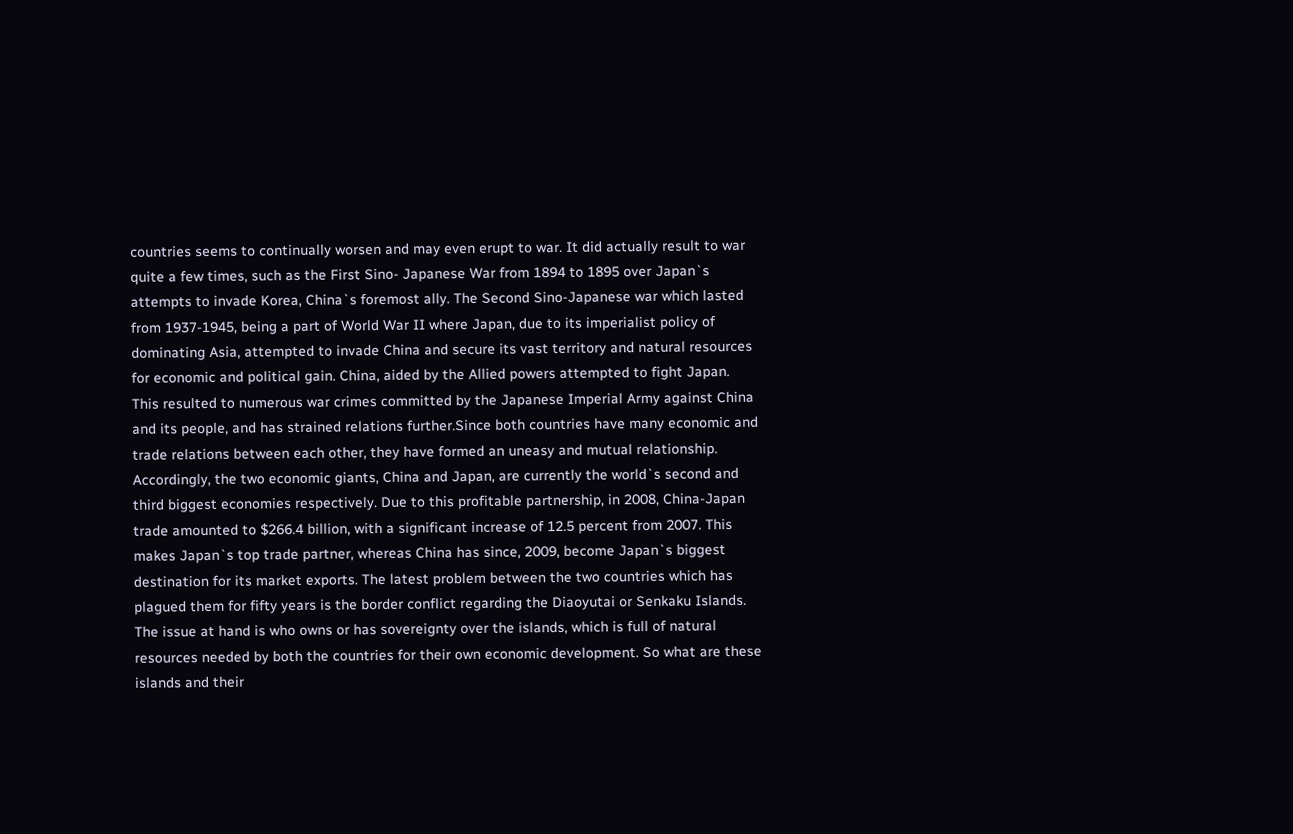countries seems to continually worsen and may even erupt to war. It did actually result to war quite a few times, such as the First Sino- Japanese War from 1894 to 1895 over Japan`s attempts to invade Korea, China`s foremost ally. The Second Sino-Japanese war which lasted from 1937-1945, being a part of World War II where Japan, due to its imperialist policy of dominating Asia, attempted to invade China and secure its vast territory and natural resources for economic and political gain. China, aided by the Allied powers attempted to fight Japan. This resulted to numerous war crimes committed by the Japanese Imperial Army against China and its people, and has strained relations further.Since both countries have many economic and trade relations between each other, they have formed an uneasy and mutual relationship. Accordingly, the two economic giants, China and Japan, are currently the world`s second and third biggest economies respectively. Due to this profitable partnership, in 2008, China-Japan trade amounted to $266.4 billion, with a significant increase of 12.5 percent from 2007. This makes Japan`s top trade partner, whereas China has since, 2009, become Japan`s biggest destination for its market exports. The latest problem between the two countries which has plagued them for fifty years is the border conflict regarding the Diaoyutai or Senkaku Islands. The issue at hand is who owns or has sovereignty over the islands, which is full of natural resources needed by both the countries for their own economic development. So what are these islands and their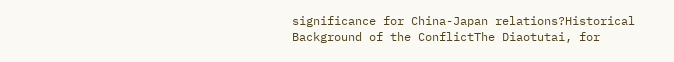significance for China-Japan relations?Historical Background of the ConflictThe Diaotutai, for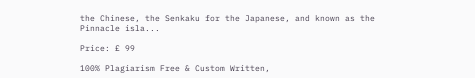the Chinese, the Senkaku for the Japanese, and known as the Pinnacle isla...

Price: £ 99

100% Plagiarism Free & Custom Written,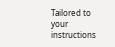Tailored to your instructions